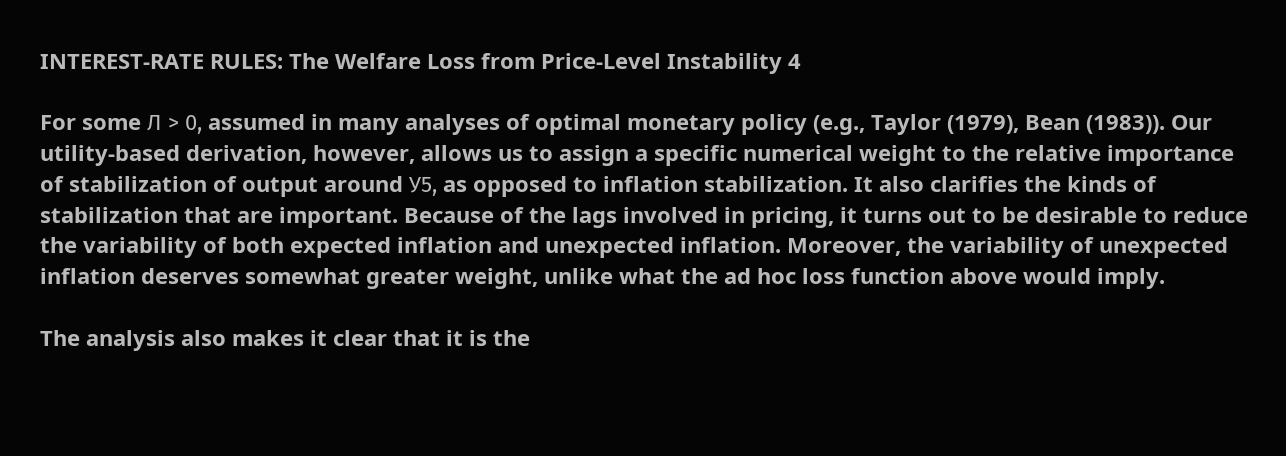INTEREST-RATE RULES: The Welfare Loss from Price-Level Instability 4

For some Л > 0, assumed in many analyses of optimal monetary policy (e.g., Taylor (1979), Bean (1983)). Our utility-based derivation, however, allows us to assign a specific numerical weight to the relative importance of stabilization of output around У5, as opposed to inflation stabilization. It also clarifies the kinds of stabilization that are important. Because of the lags involved in pricing, it turns out to be desirable to reduce the variability of both expected inflation and unexpected inflation. Moreover, the variability of unexpected inflation deserves somewhat greater weight, unlike what the ad hoc loss function above would imply.

The analysis also makes it clear that it is the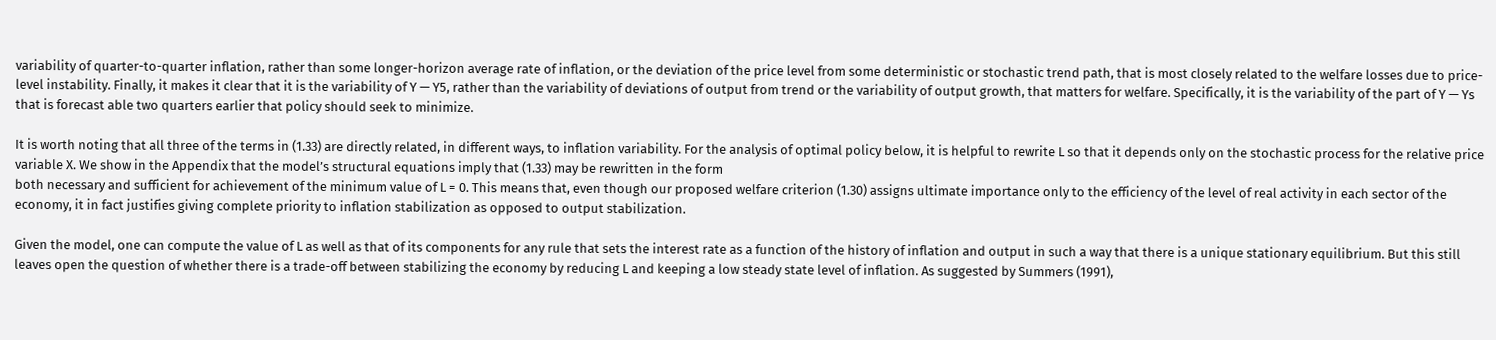variability of quarter-to-quarter inflation, rather than some longer-horizon average rate of inflation, or the deviation of the price level from some deterministic or stochastic trend path, that is most closely related to the welfare losses due to price-level instability. Finally, it makes it clear that it is the variability of Y — Y5, rather than the variability of deviations of output from trend or the variability of output growth, that matters for welfare. Specifically, it is the variability of the part of Y — Ys that is forecast able two quarters earlier that policy should seek to minimize.

It is worth noting that all three of the terms in (1.33) are directly related, in different ways, to inflation variability. For the analysis of optimal policy below, it is helpful to rewrite L so that it depends only on the stochastic process for the relative price variable X. We show in the Appendix that the model’s structural equations imply that (1.33) may be rewritten in the form
both necessary and sufficient for achievement of the minimum value of L = 0. This means that, even though our proposed welfare criterion (1.30) assigns ultimate importance only to the efficiency of the level of real activity in each sector of the economy, it in fact justifies giving complete priority to inflation stabilization as opposed to output stabilization.

Given the model, one can compute the value of L as well as that of its components for any rule that sets the interest rate as a function of the history of inflation and output in such a way that there is a unique stationary equilibrium. But this still leaves open the question of whether there is a trade-off between stabilizing the economy by reducing L and keeping a low steady state level of inflation. As suggested by Summers (1991),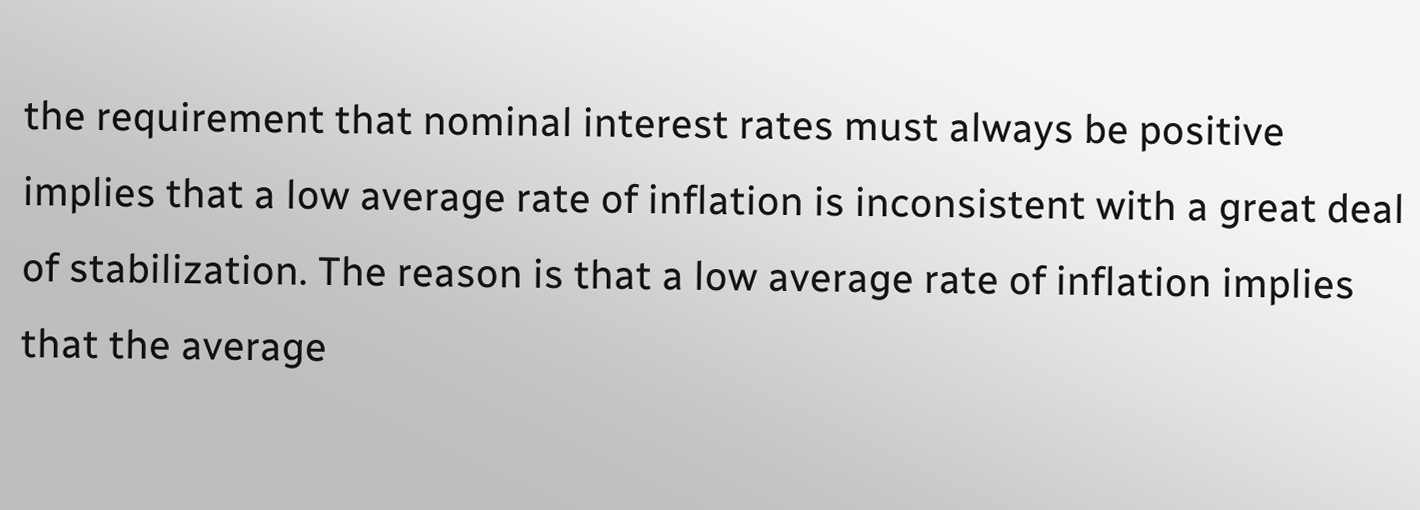the requirement that nominal interest rates must always be positive implies that a low average rate of inflation is inconsistent with a great deal of stabilization. The reason is that a low average rate of inflation implies that the average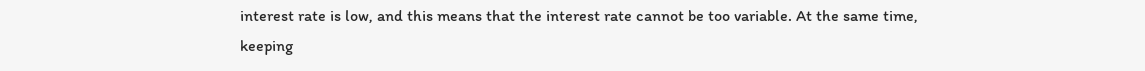interest rate is low, and this means that the interest rate cannot be too variable. At the same time, keeping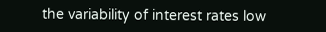the variability of interest rates low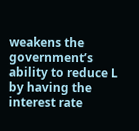weakens the government’s ability to reduce L by having the interest rate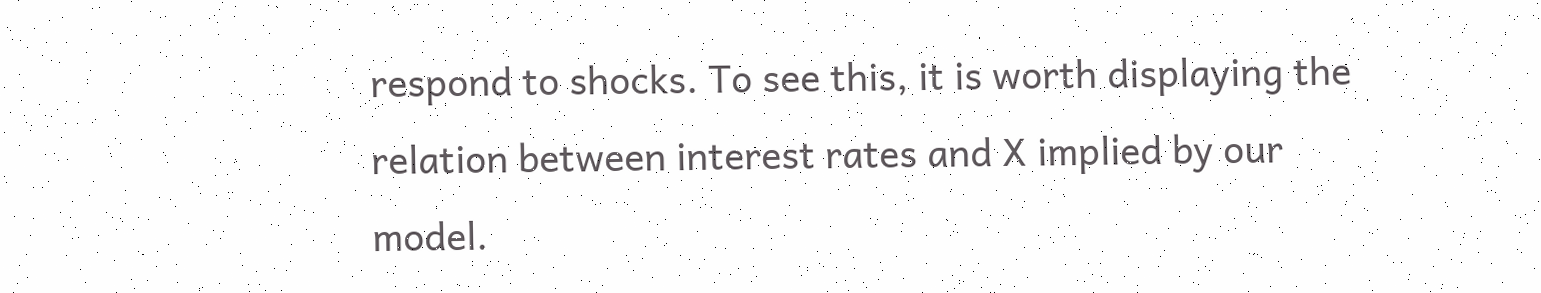respond to shocks. To see this, it is worth displaying the relation between interest rates and X implied by our model.